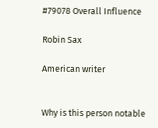#79078 Overall Influence

Robin Sax

American writer


Why is this person notable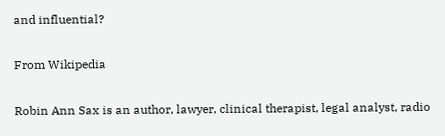and influential?

From Wikipedia

Robin Ann Sax is an author, lawyer, clinical therapist, legal analyst, radio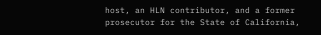host, an HLN contributor, and a former prosecutor for the State of California,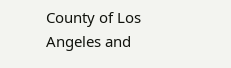County of Los Angeles and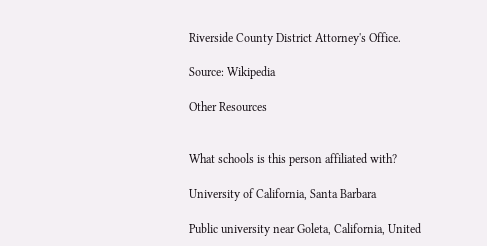Riverside County District Attorney's Office.

Source: Wikipedia

Other Resources


What schools is this person affiliated with?

University of California, Santa Barbara

Public university near Goleta, California, United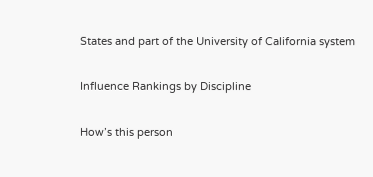States and part of the University of California system

Influence Rankings by Discipline

How’s this person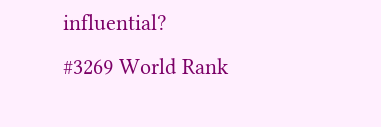influential?
#3269 World Rank